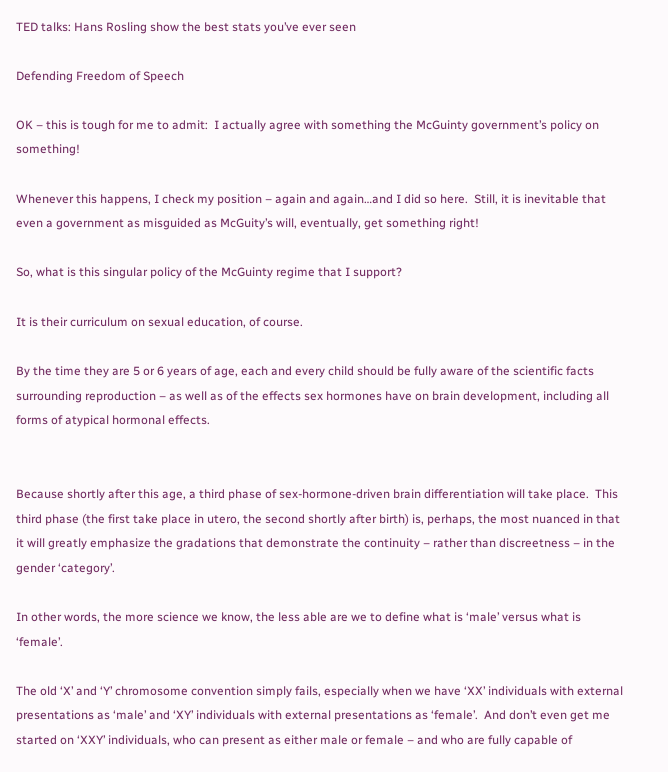TED talks: Hans Rosling show the best stats you’ve ever seen

Defending Freedom of Speech

OK – this is tough for me to admit:  I actually agree with something the McGuinty government’s policy on something!

Whenever this happens, I check my position – again and again…and I did so here.  Still, it is inevitable that even a government as misguided as McGuity’s will, eventually, get something right!

So, what is this singular policy of the McGuinty regime that I support?

It is their curriculum on sexual education, of course.

By the time they are 5 or 6 years of age, each and every child should be fully aware of the scientific facts surrounding reproduction – as well as of the effects sex hormones have on brain development, including all forms of atypical hormonal effects.


Because shortly after this age, a third phase of sex-hormone-driven brain differentiation will take place.  This third phase (the first take place in utero, the second shortly after birth) is, perhaps, the most nuanced in that it will greatly emphasize the gradations that demonstrate the continuity – rather than discreetness – in the gender ‘category’.

In other words, the more science we know, the less able are we to define what is ‘male’ versus what is ‘female’.

The old ‘X’ and ‘Y’ chromosome convention simply fails, especially when we have ‘XX’ individuals with external presentations as ‘male’ and ‘XY’ individuals with external presentations as ‘female’.  And don’t even get me started on ‘XXY’ individuals, who can present as either male or female – and who are fully capable of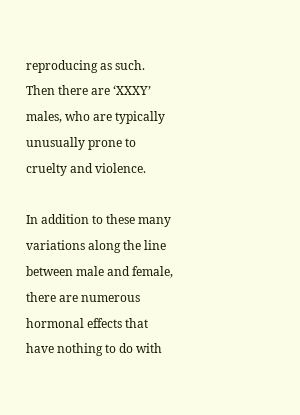reproducing as such.  Then there are ‘XXXY’ males, who are typically unusually prone to cruelty and violence.

In addition to these many variations along the line between male and female, there are numerous hormonal effects that have nothing to do with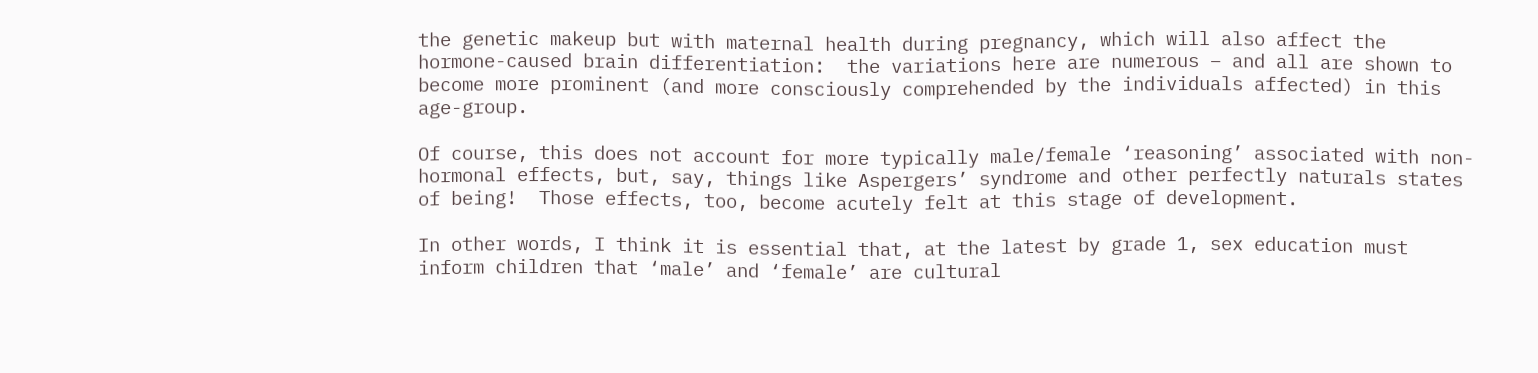the genetic makeup but with maternal health during pregnancy, which will also affect the hormone-caused brain differentiation:  the variations here are numerous – and all are shown to become more prominent (and more consciously comprehended by the individuals affected) in this age-group.

Of course, this does not account for more typically male/female ‘reasoning’ associated with non-hormonal effects, but, say, things like Aspergers’ syndrome and other perfectly naturals states of being!  Those effects, too, become acutely felt at this stage of development.

In other words, I think it is essential that, at the latest by grade 1, sex education must inform children that ‘male’ and ‘female’ are cultural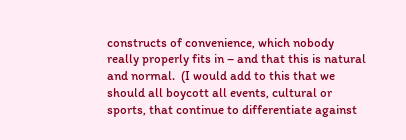constructs of convenience, which nobody really properly fits in – and that this is natural and normal.  (I would add to this that we should all boycott all events, cultural or sports, that continue to differentiate against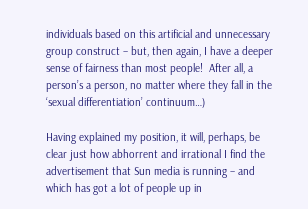individuals based on this artificial and unnecessary group construct – but, then again, I have a deeper sense of fairness than most people!  After all, a person’s a person, no matter where they fall in the ‘sexual differentiation’ continuum…)

Having explained my position, it will, perhaps, be clear just how abhorrent and irrational I find the advertisement that Sun media is running – and which has got a lot of people up in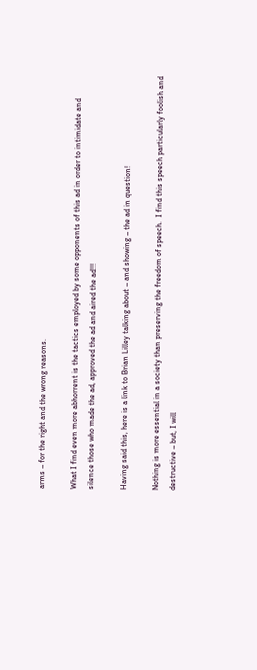arms – for the right and the wrong reasons.

What I find even more abhorrent is the tactics employed by some opponents of this ad in order to intimidate and silence those who made the ad, approved the ad and aired the ad!!!

Having said this, here is a link to Brian Lilley talking about – and showing – the ad in question!

Nothing is more essential in a society than preserving the freedom of speech.  I find this speech particularly foolish and destructive – but, I will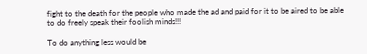fight to the death for the people who made the ad and paid for it to be aired to be able to do freely speak their foolish minds!!!

To do anything less would be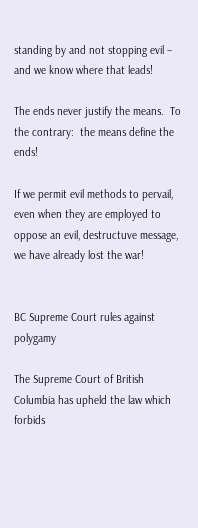standing by and not stopping evil – and we know where that leads!

The ends never justify the means.  To the contrary:  the means define the ends!

If we permit evil methods to pervail, even when they are employed to oppose an evil, destructuve message, we have already lost the war!


BC Supreme Court rules against polygamy

The Supreme Court of British Columbia has upheld the law which forbids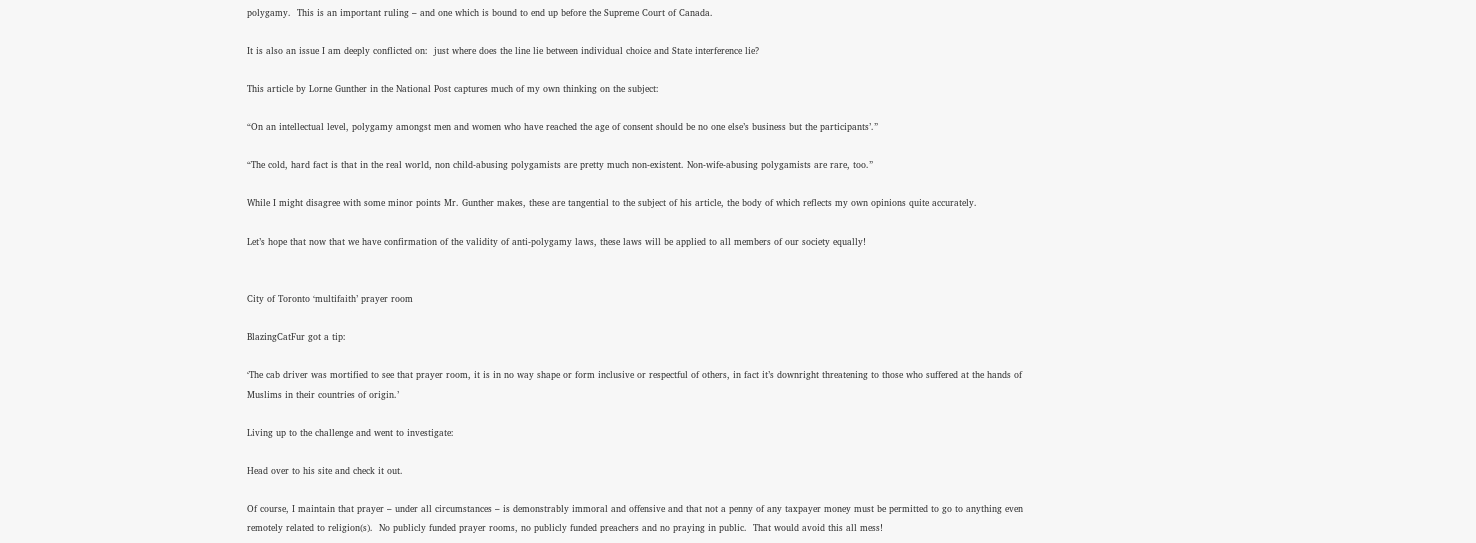polygamy.  This is an important ruling – and one which is bound to end up before the Supreme Court of Canada.

It is also an issue I am deeply conflicted on:  just where does the line lie between individual choice and State interference lie?

This article by Lorne Gunther in the National Post captures much of my own thinking on the subject:

“On an intellectual level, polygamy amongst men and women who have reached the age of consent should be no one else’s business but the participants’.”

“The cold, hard fact is that in the real world, non child-abusing polygamists are pretty much non-existent. Non-wife-abusing polygamists are rare, too.”

While I might disagree with some minor points Mr. Gunther makes, these are tangential to the subject of his article, the body of which reflects my own opinions quite accurately.

Let’s hope that now that we have confirmation of the validity of anti-polygamy laws, these laws will be applied to all members of our society equally!


City of Toronto ‘multifaith’ prayer room

BlazingCatFur got a tip:

‘The cab driver was mortified to see that prayer room, it is in no way shape or form inclusive or respectful of others, in fact it’s downright threatening to those who suffered at the hands of Muslims in their countries of origin.’

Living up to the challenge and went to investigate:

Head over to his site and check it out.

Of course, I maintain that prayer – under all circumstances – is demonstrably immoral and offensive and that not a penny of any taxpayer money must be permitted to go to anything even remotely related to religion(s).  No publicly funded prayer rooms, no publicly funded preachers and no praying in public.  That would avoid this all mess!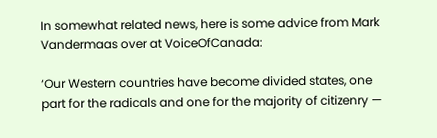In somewhat related news, here is some advice from Mark Vandermaas over at VoiceOfCanada:

‘Our Western countries have become divided states, one part for the radicals and one for the majority of citizenry —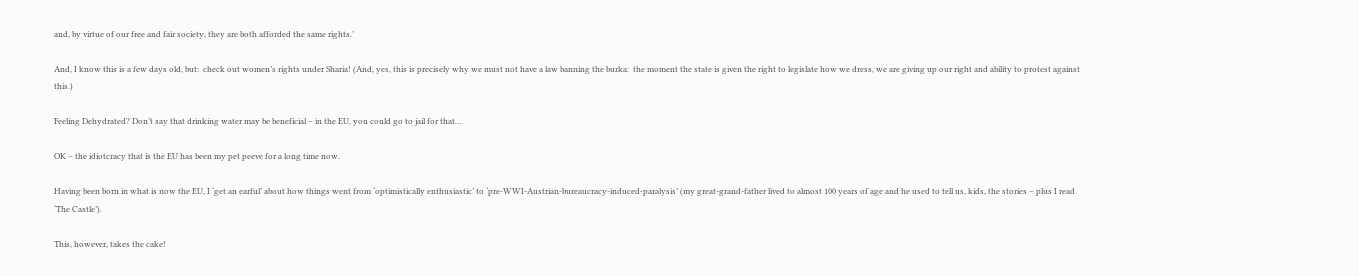and, by virtue of our free and fair society, they are both afforded the same rights.’

And, I know this is a few days old, but:  check out women’s rights under Sharia! (And, yes, this is precisely why we must not have a law banning the burka:  the moment the state is given the right to legislate how we dress, we are giving up our right and ability to protest against this.)

Feeling Dehydrated? Don’t say that drinking water may be beneficial – in the EU, you could go to jail for that…

OK – the idiotcracy that is the EU has been my pet peeve for a long time now.

Having been born in what is now the EU, I ‘get an earful’ about how things went from ‘optimistically enthusiastic’ to ‘pre-WWI-Austrian-bureaucracy-induced-paralysis’ (my great-grand-father lived to almost 100 years of age and he used to tell us, kids, the stories – plus I read ‘The Castle’).

This, however, takes the cake!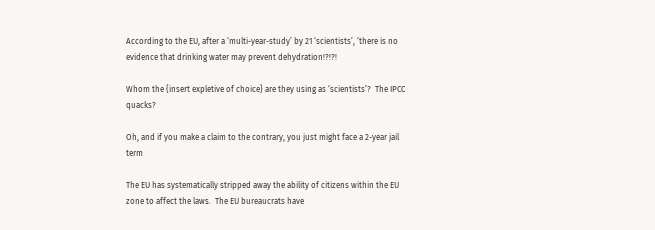According to the EU, after a ‘multi-year-study’ by 21 ‘scientists’, ‘there is no evidence that drinking water may prevent dehydration!?!?!

Whom the {insert expletive of choice} are they using as ‘scientists’?  The IPCC quacks?

Oh, and if you make a claim to the contrary, you just might face a 2-year jail term

The EU has systematically stripped away the ability of citizens within the EU zone to affect the laws.  The EU bureaucrats have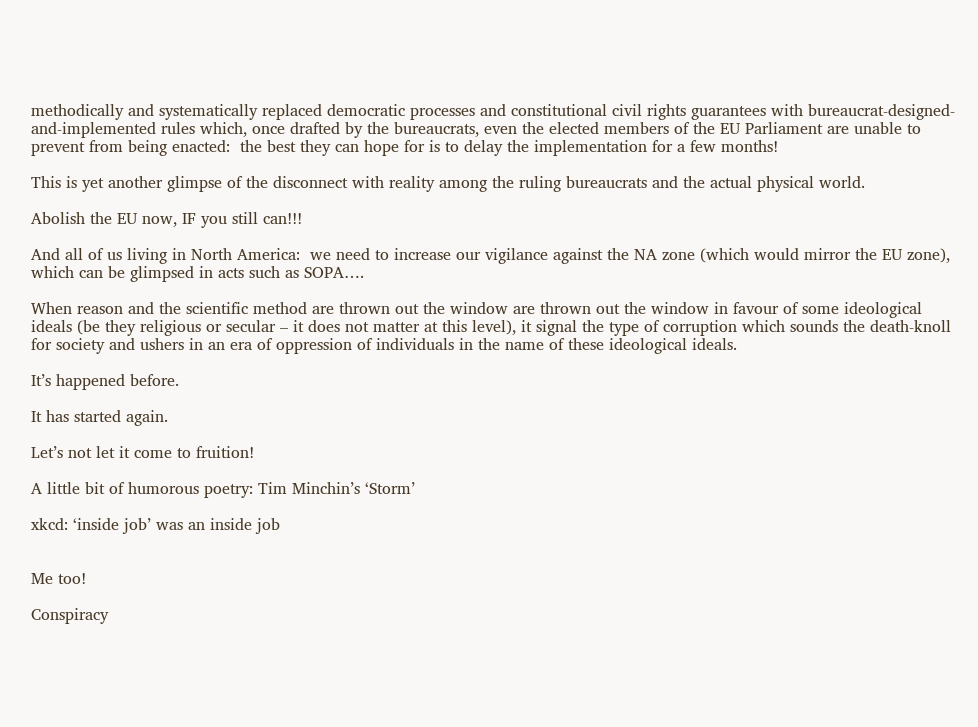methodically and systematically replaced democratic processes and constitutional civil rights guarantees with bureaucrat-designed-and-implemented rules which, once drafted by the bureaucrats, even the elected members of the EU Parliament are unable to prevent from being enacted:  the best they can hope for is to delay the implementation for a few months!

This is yet another glimpse of the disconnect with reality among the ruling bureaucrats and the actual physical world.

Abolish the EU now, IF you still can!!!

And all of us living in North America:  we need to increase our vigilance against the NA zone (which would mirror the EU zone), which can be glimpsed in acts such as SOPA….

When reason and the scientific method are thrown out the window are thrown out the window in favour of some ideological ideals (be they religious or secular – it does not matter at this level), it signal the type of corruption which sounds the death-knoll for society and ushers in an era of oppression of individuals in the name of these ideological ideals.

It’s happened before.

It has started again.

Let’s not let it come to fruition!

A little bit of humorous poetry: Tim Minchin’s ‘Storm’

xkcd: ‘inside job’ was an inside job


Me too!

Conspiracy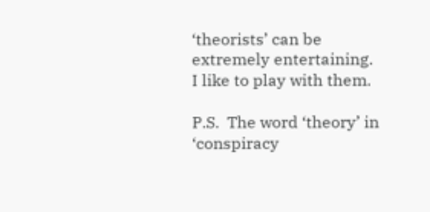‘theorists’ can be extremely entertaining.  I like to play with them.

P.S.  The word ‘theory’ in ‘conspiracy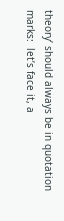theory’ should always be in quotation marks:  let’s face it, a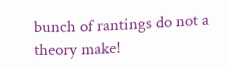bunch of rantings do not a theory make!